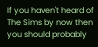If you haven't heard of The Sims by now then you should probably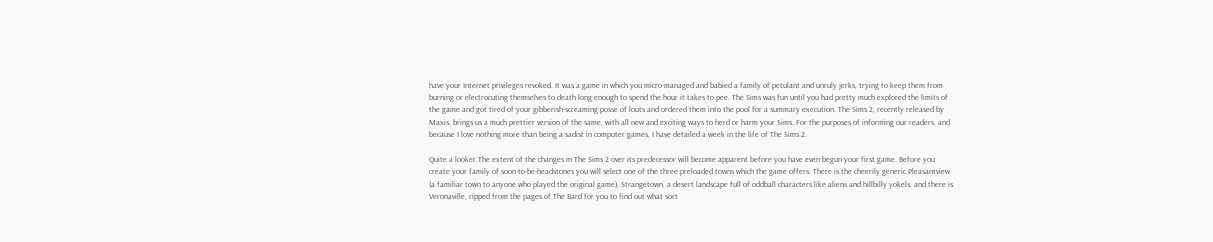have your Internet privileges revoked. It was a game in which you micro-managed and babied a family of petulant and unruly jerks, trying to keep them from burning or electrocuting themselves to death long enough to spend the hour it takes to pee. The Sims was fun until you had pretty much explored the limits of the game and got tired of your gibberish-screaming posse of louts and ordered them into the pool for a summary execution. The Sims 2, recently released by Maxis, brings us a much prettier version of the same, with all new and exciting ways to herd or harm your Sims. For the purposes of informing our readers, and because I love nothing more than being a sadist in computer games, I have detailed a week in the life of The Sims 2.

Quite a looker.The extent of the changes in The Sims 2 over its predecessor will become apparent before you have even begun your first game. Before you create your family of soon-to-be-headstones you will select one of the three preloaded towns which the game offers. There is the cheerily generic Pleasantview (a familiar town to anyone who played the original game), Strangetown, a desert landscape full of oddball characters like aliens and hillbilly yokels, and there is Veronaville, ripped from the pages of The Bard for you to find out what sort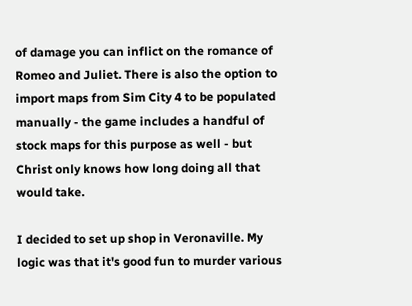of damage you can inflict on the romance of Romeo and Juliet. There is also the option to import maps from Sim City 4 to be populated manually - the game includes a handful of stock maps for this purpose as well - but Christ only knows how long doing all that would take.

I decided to set up shop in Veronaville. My logic was that it's good fun to murder various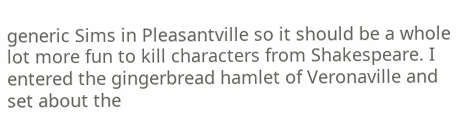generic Sims in Pleasantville so it should be a whole lot more fun to kill characters from Shakespeare. I entered the gingerbread hamlet of Veronaville and set about the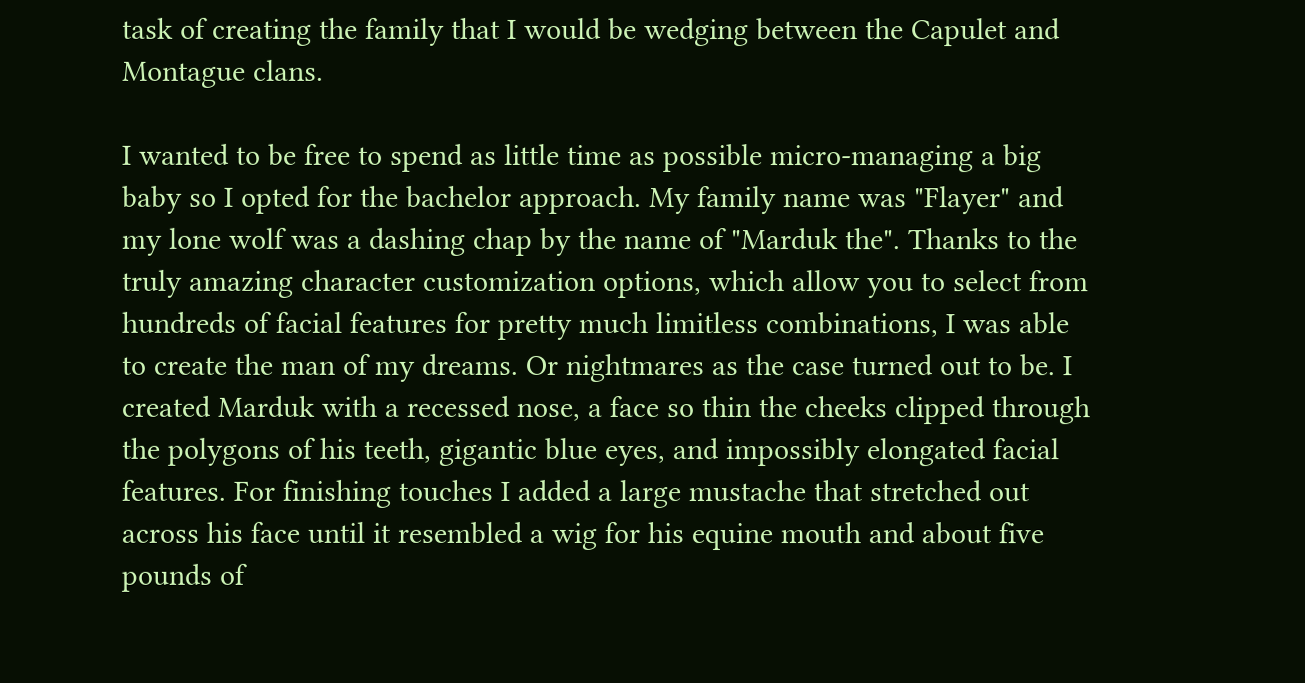task of creating the family that I would be wedging between the Capulet and Montague clans.

I wanted to be free to spend as little time as possible micro-managing a big baby so I opted for the bachelor approach. My family name was "Flayer" and my lone wolf was a dashing chap by the name of "Marduk the". Thanks to the truly amazing character customization options, which allow you to select from hundreds of facial features for pretty much limitless combinations, I was able to create the man of my dreams. Or nightmares as the case turned out to be. I created Marduk with a recessed nose, a face so thin the cheeks clipped through the polygons of his teeth, gigantic blue eyes, and impossibly elongated facial features. For finishing touches I added a large mustache that stretched out across his face until it resembled a wig for his equine mouth and about five pounds of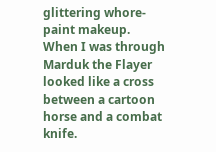glittering whore-paint makeup. When I was through Marduk the Flayer looked like a cross between a cartoon horse and a combat knife.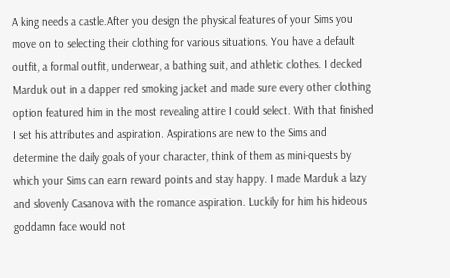A king needs a castle.After you design the physical features of your Sims you move on to selecting their clothing for various situations. You have a default outfit, a formal outfit, underwear, a bathing suit, and athletic clothes. I decked Marduk out in a dapper red smoking jacket and made sure every other clothing option featured him in the most revealing attire I could select. With that finished I set his attributes and aspiration. Aspirations are new to the Sims and determine the daily goals of your character, think of them as mini-quests by which your Sims can earn reward points and stay happy. I made Marduk a lazy and slovenly Casanova with the romance aspiration. Luckily for him his hideous goddamn face would not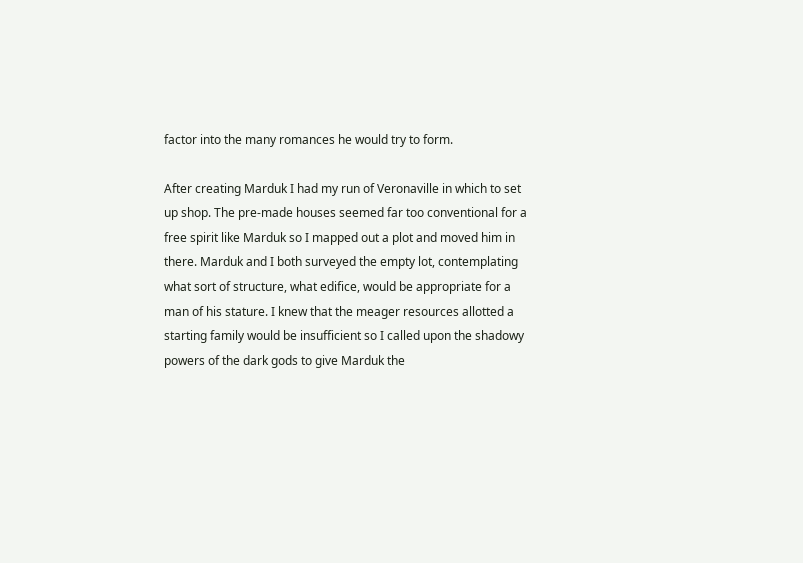factor into the many romances he would try to form.

After creating Marduk I had my run of Veronaville in which to set up shop. The pre-made houses seemed far too conventional for a free spirit like Marduk so I mapped out a plot and moved him in there. Marduk and I both surveyed the empty lot, contemplating what sort of structure, what edifice, would be appropriate for a man of his stature. I knew that the meager resources allotted a starting family would be insufficient so I called upon the shadowy powers of the dark gods to give Marduk the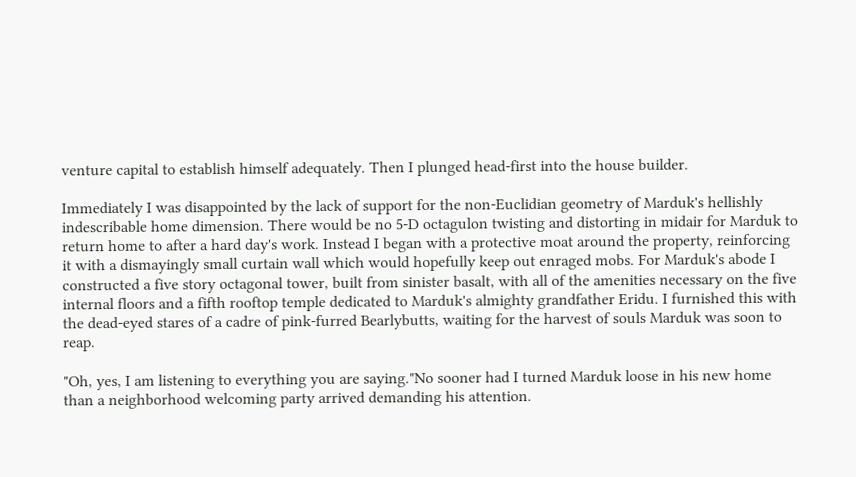venture capital to establish himself adequately. Then I plunged head-first into the house builder.

Immediately I was disappointed by the lack of support for the non-Euclidian geometry of Marduk's hellishly indescribable home dimension. There would be no 5-D octagulon twisting and distorting in midair for Marduk to return home to after a hard day's work. Instead I began with a protective moat around the property, reinforcing it with a dismayingly small curtain wall which would hopefully keep out enraged mobs. For Marduk's abode I constructed a five story octagonal tower, built from sinister basalt, with all of the amenities necessary on the five internal floors and a fifth rooftop temple dedicated to Marduk's almighty grandfather Eridu. I furnished this with the dead-eyed stares of a cadre of pink-furred Bearlybutts, waiting for the harvest of souls Marduk was soon to reap.

"Oh, yes, I am listening to everything you are saying."No sooner had I turned Marduk loose in his new home than a neighborhood welcoming party arrived demanding his attention.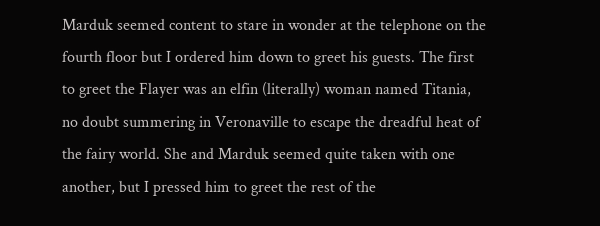Marduk seemed content to stare in wonder at the telephone on the fourth floor but I ordered him down to greet his guests. The first to greet the Flayer was an elfin (literally) woman named Titania, no doubt summering in Veronaville to escape the dreadful heat of the fairy world. She and Marduk seemed quite taken with one another, but I pressed him to greet the rest of the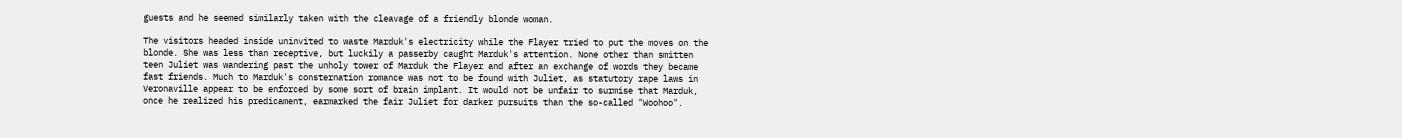guests and he seemed similarly taken with the cleavage of a friendly blonde woman.

The visitors headed inside uninvited to waste Marduk's electricity while the Flayer tried to put the moves on the blonde. She was less than receptive, but luckily a passerby caught Marduk's attention. None other than smitten teen Juliet was wandering past the unholy tower of Marduk the Flayer and after an exchange of words they became fast friends. Much to Marduk's consternation romance was not to be found with Juliet, as statutory rape laws in Veronaville appear to be enforced by some sort of brain implant. It would not be unfair to surmise that Marduk, once he realized his predicament, earmarked the fair Juliet for darker pursuits than the so-called "Woohoo".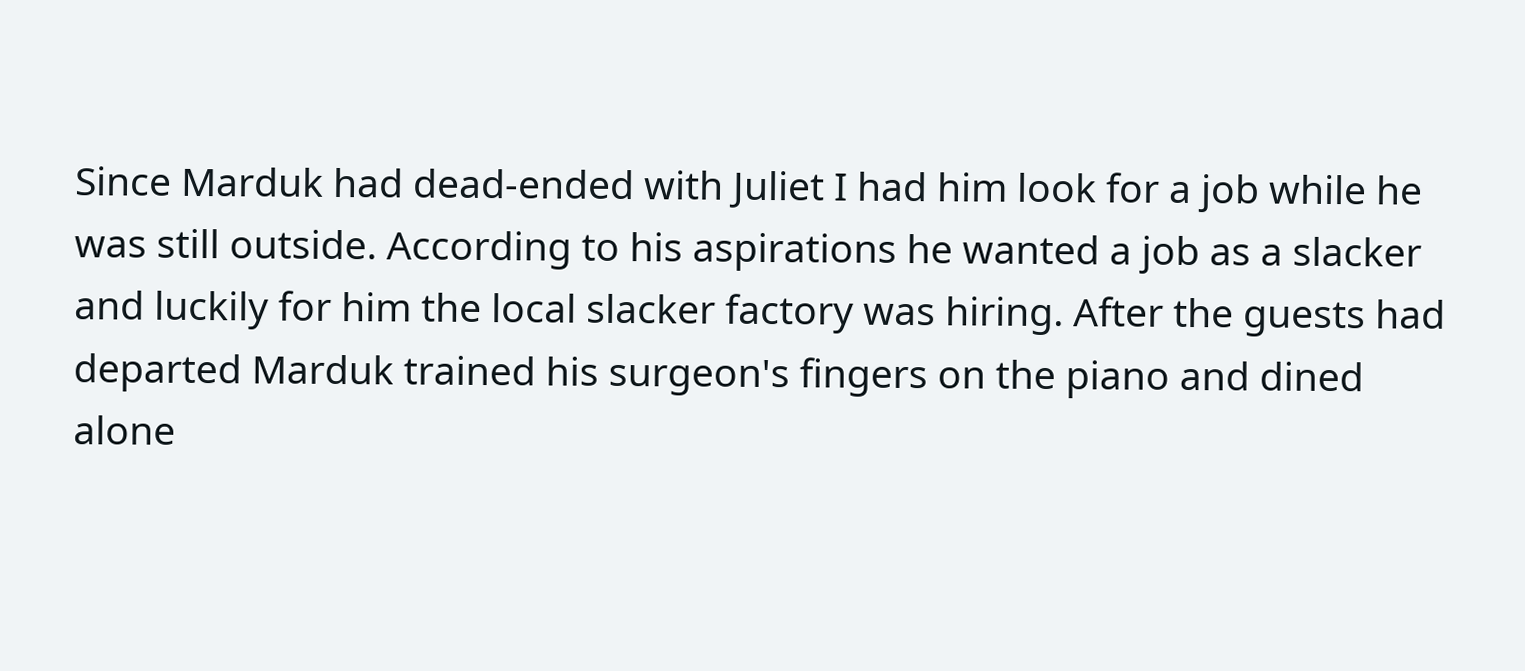Since Marduk had dead-ended with Juliet I had him look for a job while he was still outside. According to his aspirations he wanted a job as a slacker and luckily for him the local slacker factory was hiring. After the guests had departed Marduk trained his surgeon's fingers on the piano and dined alone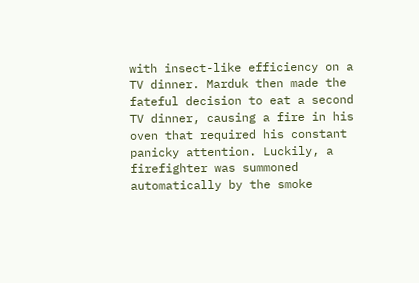with insect-like efficiency on a TV dinner. Marduk then made the fateful decision to eat a second TV dinner, causing a fire in his oven that required his constant panicky attention. Luckily, a firefighter was summoned automatically by the smoke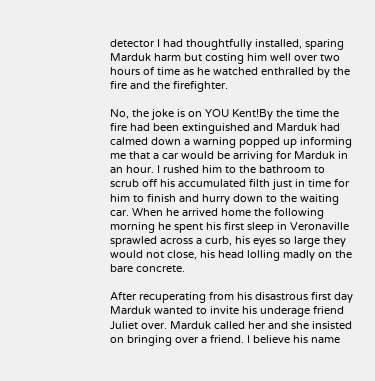detector I had thoughtfully installed, sparing Marduk harm but costing him well over two hours of time as he watched enthralled by the fire and the firefighter.

No, the joke is on YOU Kent!By the time the fire had been extinguished and Marduk had calmed down a warning popped up informing me that a car would be arriving for Marduk in an hour. I rushed him to the bathroom to scrub off his accumulated filth just in time for him to finish and hurry down to the waiting car. When he arrived home the following morning he spent his first sleep in Veronaville sprawled across a curb, his eyes so large they would not close, his head lolling madly on the bare concrete.

After recuperating from his disastrous first day Marduk wanted to invite his underage friend Juliet over. Marduk called her and she insisted on bringing over a friend. I believe his name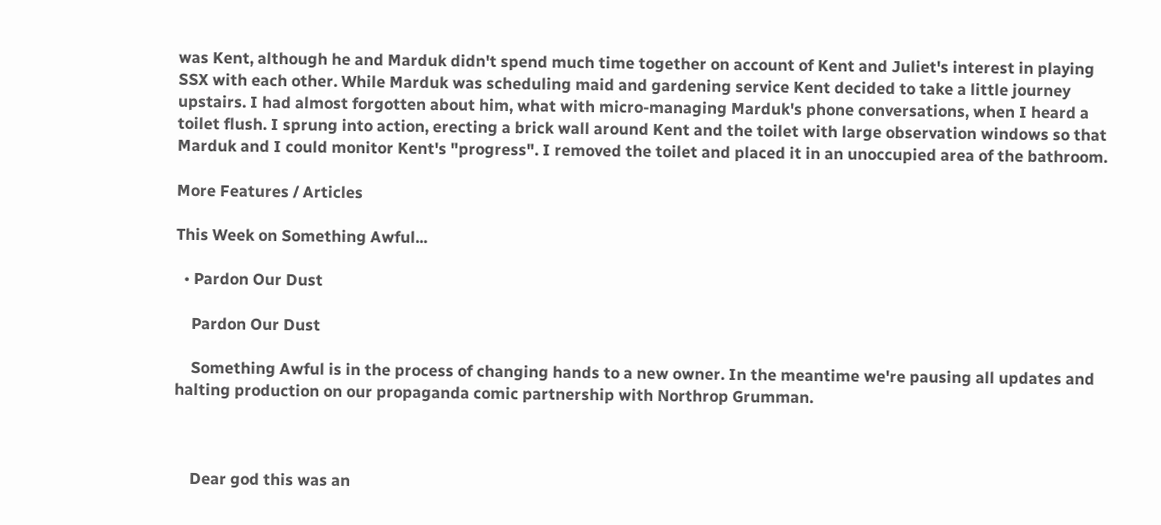was Kent, although he and Marduk didn't spend much time together on account of Kent and Juliet's interest in playing SSX with each other. While Marduk was scheduling maid and gardening service Kent decided to take a little journey upstairs. I had almost forgotten about him, what with micro-managing Marduk's phone conversations, when I heard a toilet flush. I sprung into action, erecting a brick wall around Kent and the toilet with large observation windows so that Marduk and I could monitor Kent's "progress". I removed the toilet and placed it in an unoccupied area of the bathroom.

More Features / Articles

This Week on Something Awful...

  • Pardon Our Dust

    Pardon Our Dust

    Something Awful is in the process of changing hands to a new owner. In the meantime we're pausing all updates and halting production on our propaganda comic partnership with Northrop Grumman.



    Dear god this was an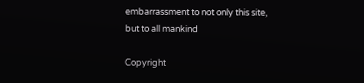embarrassment to not only this site, but to all mankind

Copyright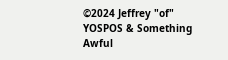©2024 Jeffrey "of" YOSPOS & Something Awful